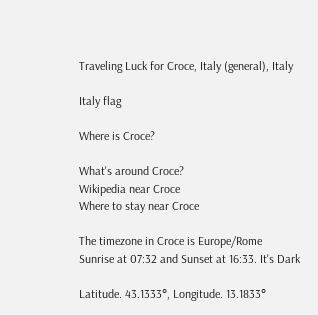Traveling Luck for Croce, Italy (general), Italy

Italy flag

Where is Croce?

What's around Croce?
Wikipedia near Croce
Where to stay near Croce

The timezone in Croce is Europe/Rome
Sunrise at 07:32 and Sunset at 16:33. It's Dark

Latitude. 43.1333°, Longitude. 13.1833°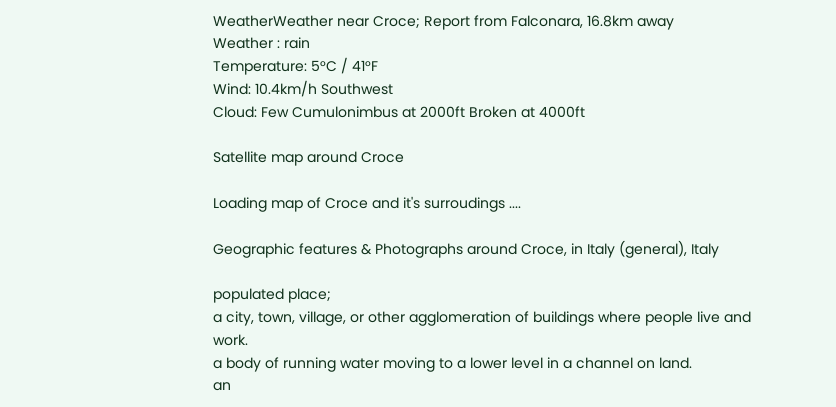WeatherWeather near Croce; Report from Falconara, 16.8km away
Weather : rain
Temperature: 5°C / 41°F
Wind: 10.4km/h Southwest
Cloud: Few Cumulonimbus at 2000ft Broken at 4000ft

Satellite map around Croce

Loading map of Croce and it's surroudings ....

Geographic features & Photographs around Croce, in Italy (general), Italy

populated place;
a city, town, village, or other agglomeration of buildings where people live and work.
a body of running water moving to a lower level in a channel on land.
an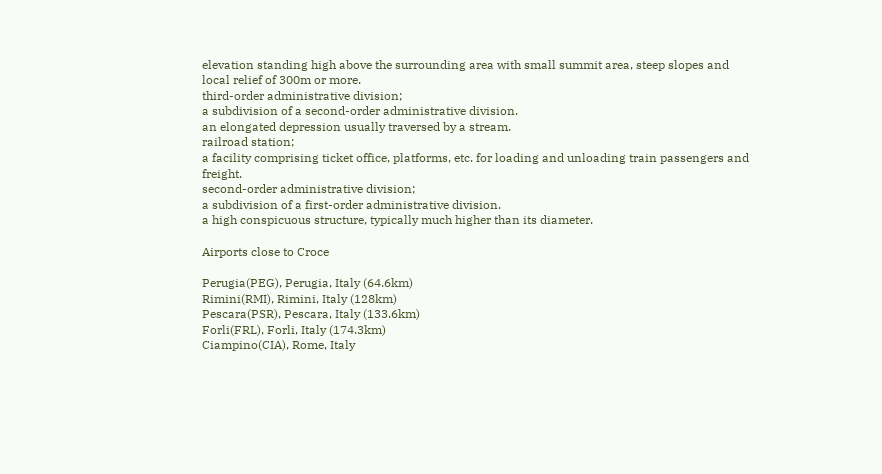elevation standing high above the surrounding area with small summit area, steep slopes and local relief of 300m or more.
third-order administrative division;
a subdivision of a second-order administrative division.
an elongated depression usually traversed by a stream.
railroad station;
a facility comprising ticket office, platforms, etc. for loading and unloading train passengers and freight.
second-order administrative division;
a subdivision of a first-order administrative division.
a high conspicuous structure, typically much higher than its diameter.

Airports close to Croce

Perugia(PEG), Perugia, Italy (64.6km)
Rimini(RMI), Rimini, Italy (128km)
Pescara(PSR), Pescara, Italy (133.6km)
Forli(FRL), Forli, Italy (174.3km)
Ciampino(CIA), Rome, Italy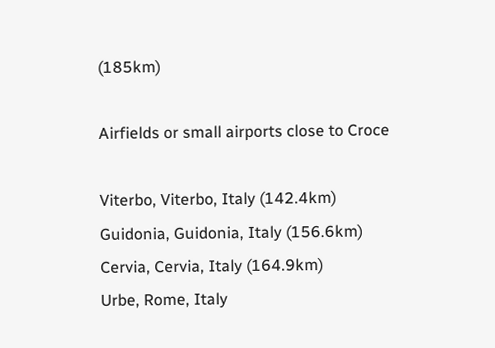(185km)

Airfields or small airports close to Croce

Viterbo, Viterbo, Italy (142.4km)
Guidonia, Guidonia, Italy (156.6km)
Cervia, Cervia, Italy (164.9km)
Urbe, Rome, Italy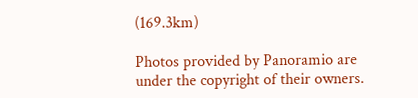(169.3km)

Photos provided by Panoramio are under the copyright of their owners.